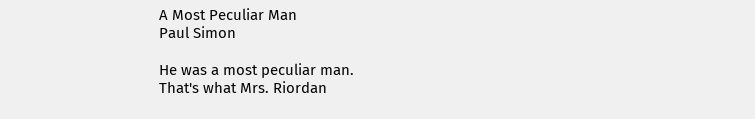A Most Peculiar Man
Paul Simon

He was a most peculiar man.
That's what Mrs. Riordan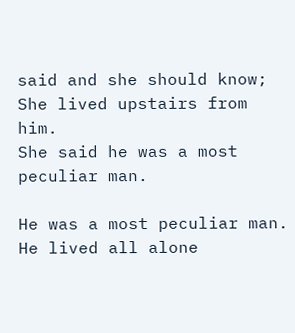said and she should know;
She lived upstairs from him.
She said he was a most peculiar man.

He was a most peculiar man.
He lived all alone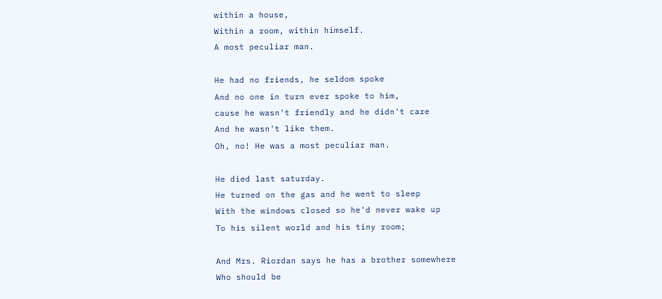within a house,
Within a room, within himself.
A most peculiar man.

He had no friends, he seldom spoke
And no one in turn ever spoke to him,
cause he wasn't friendly and he didn't care
And he wasn't like them.
Oh, no! He was a most peculiar man.

He died last saturday.
He turned on the gas and he went to sleep
With the windows closed so he'd never wake up
To his silent world and his tiny room;

And Mrs. Riordan says he has a brother somewhere
Who should be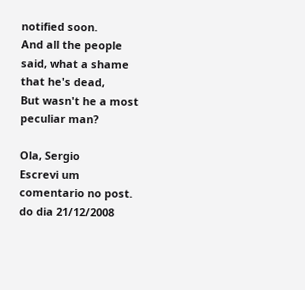notified soon.
And all the people said, what a shame that he's dead,
But wasn't he a most peculiar man?

Ola, Sergio
Escrevi um comentario no post. do dia 21/12/2008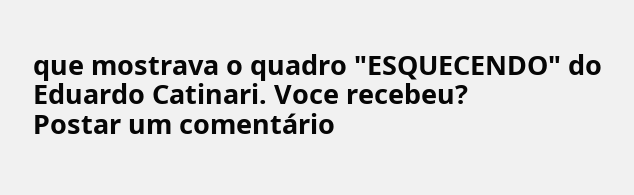que mostrava o quadro "ESQUECENDO" do Eduardo Catinari. Voce recebeu?
Postar um comentário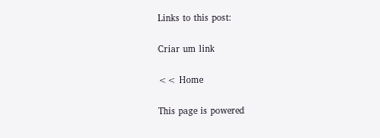Links to this post:

Criar um link

<< Home

This page is powered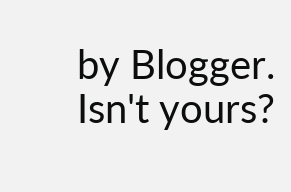by Blogger. Isn't yours?